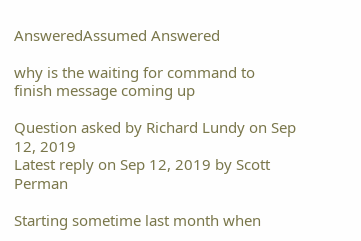AnsweredAssumed Answered

why is the waiting for command to finish message coming up

Question asked by Richard Lundy on Sep 12, 2019
Latest reply on Sep 12, 2019 by Scott Perman

Starting sometime last month when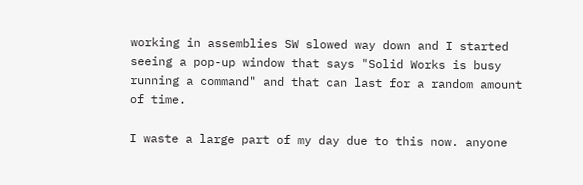working in assemblies SW slowed way down and I started seeing a pop-up window that says "Solid Works is busy running a command" and that can last for a random amount of time.

I waste a large part of my day due to this now. anyone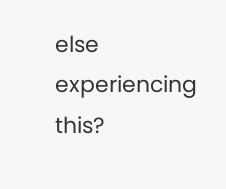else experiencing this?